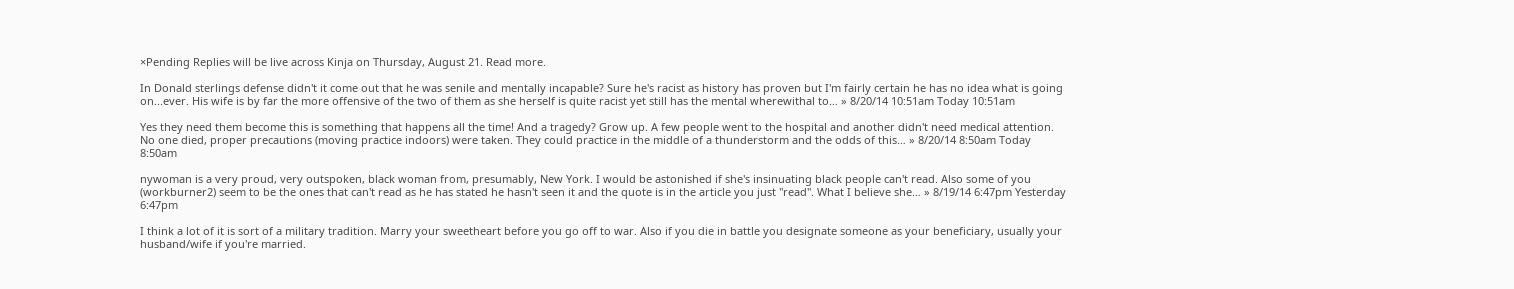×Pending Replies will be live across Kinja on Thursday, August 21. Read more.

In Donald sterlings defense didn't it come out that he was senile and mentally incapable? Sure he's racist as history has proven but I'm fairly certain he has no idea what is going on...ever. His wife is by far the more offensive of the two of them as she herself is quite racist yet still has the mental wherewithal to… » 8/20/14 10:51am Today 10:51am

Yes they need them become this is something that happens all the time! And a tragedy? Grow up. A few people went to the hospital and another didn't need medical attention. No one died, proper precautions (moving practice indoors) were taken. They could practice in the middle of a thunderstorm and the odds of this… » 8/20/14 8:50am Today 8:50am

nywoman is a very proud, very outspoken, black woman from, presumably, New York. I would be astonished if she's insinuating black people can't read. Also some of you (workburner2) seem to be the ones that can't read as he has stated he hasn't seen it and the quote is in the article you just "read". What I believe she… » 8/19/14 6:47pm Yesterday 6:47pm

I think a lot of it is sort of a military tradition. Marry your sweetheart before you go off to war. Also if you die in battle you designate someone as your beneficiary, usually your husband/wife if you're married.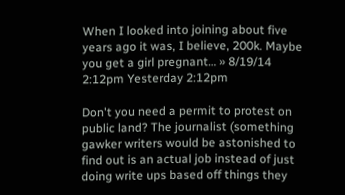When I looked into joining about five years ago it was, I believe, 200k. Maybe you get a girl pregnant… » 8/19/14 2:12pm Yesterday 2:12pm

Don't you need a permit to protest on public land? The journalist (something gawker writers would be astonished to find out is an actual job instead of just doing write ups based off things they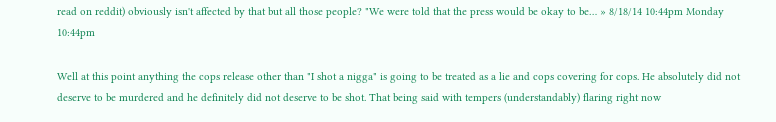read on reddit) obviously isn't affected by that but all those people? "We were told that the press would be okay to be… » 8/18/14 10:44pm Monday 10:44pm

Well at this point anything the cops release other than "I shot a nigga" is going to be treated as a lie and cops covering for cops. He absolutely did not deserve to be murdered and he definitely did not deserve to be shot. That being said with tempers (understandably) flaring right now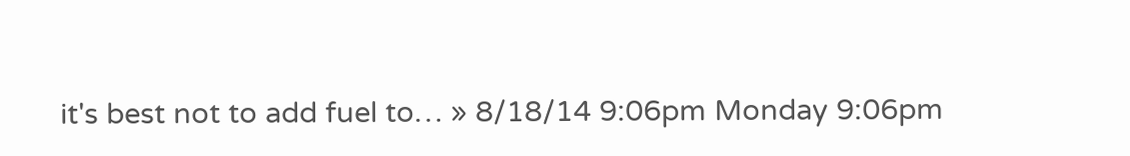it's best not to add fuel to… » 8/18/14 9:06pm Monday 9:06pm